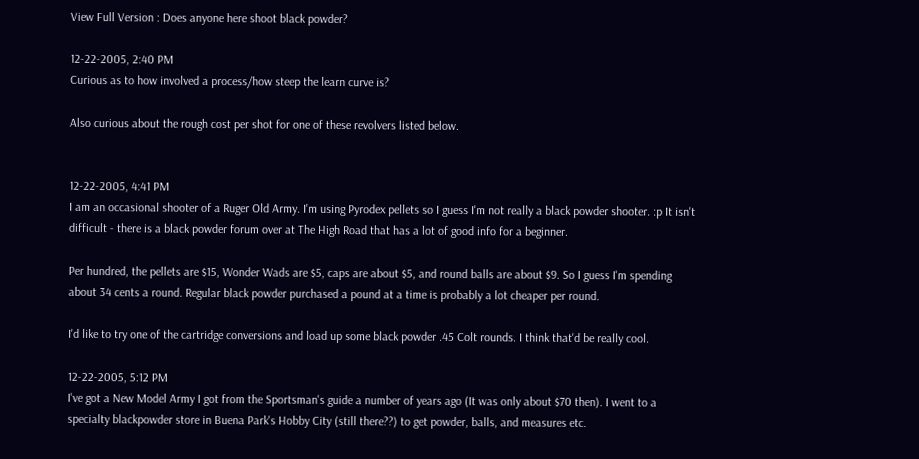View Full Version : Does anyone here shoot black powder?

12-22-2005, 2:40 PM
Curious as to how involved a process/how steep the learn curve is?

Also curious about the rough cost per shot for one of these revolvers listed below.


12-22-2005, 4:41 PM
I am an occasional shooter of a Ruger Old Army. I'm using Pyrodex pellets so I guess I'm not really a black powder shooter. :p It isn't difficult - there is a black powder forum over at The High Road that has a lot of good info for a beginner.

Per hundred, the pellets are $15, Wonder Wads are $5, caps are about $5, and round balls are about $9. So I guess I'm spending about 34 cents a round. Regular black powder purchased a pound at a time is probably a lot cheaper per round.

I'd like to try one of the cartridge conversions and load up some black powder .45 Colt rounds. I think that'd be really cool.

12-22-2005, 5:12 PM
I've got a New Model Army I got from the Sportsman's guide a number of years ago (It was only about $70 then). I went to a specialty blackpowder store in Buena Park's Hobby City (still there??) to get powder, balls, and measures etc.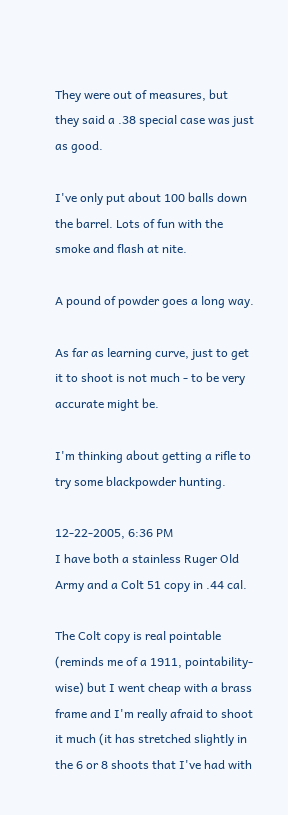They were out of measures, but they said a .38 special case was just as good.

I've only put about 100 balls down the barrel. Lots of fun with the smoke and flash at nite.

A pound of powder goes a long way.

As far as learning curve, just to get it to shoot is not much - to be very accurate might be.

I'm thinking about getting a rifle to try some blackpowder hunting.

12-22-2005, 6:36 PM
I have both a stainless Ruger Old Army and a Colt 51 copy in .44 cal.

The Colt copy is real pointable (reminds me of a 1911, pointability-wise) but I went cheap with a brass frame and I'm really afraid to shoot it much (it has stretched slightly in the 6 or 8 shoots that I've had with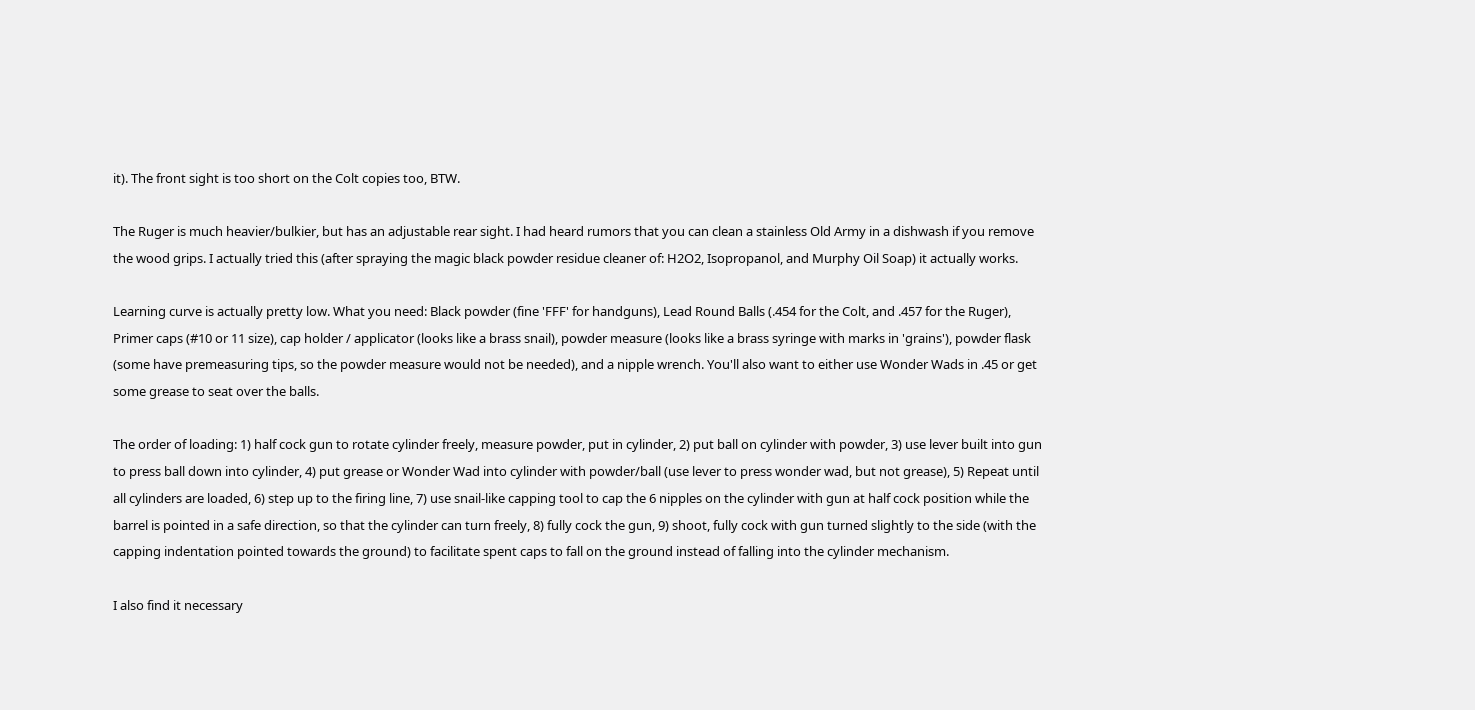it). The front sight is too short on the Colt copies too, BTW.

The Ruger is much heavier/bulkier, but has an adjustable rear sight. I had heard rumors that you can clean a stainless Old Army in a dishwash if you remove the wood grips. I actually tried this (after spraying the magic black powder residue cleaner of: H2O2, Isopropanol, and Murphy Oil Soap) it actually works.

Learning curve is actually pretty low. What you need: Black powder (fine 'FFF' for handguns), Lead Round Balls (.454 for the Colt, and .457 for the Ruger), Primer caps (#10 or 11 size), cap holder / applicator (looks like a brass snail), powder measure (looks like a brass syringe with marks in 'grains'), powder flask (some have premeasuring tips, so the powder measure would not be needed), and a nipple wrench. You'll also want to either use Wonder Wads in .45 or get some grease to seat over the balls.

The order of loading: 1) half cock gun to rotate cylinder freely, measure powder, put in cylinder, 2) put ball on cylinder with powder, 3) use lever built into gun to press ball down into cylinder, 4) put grease or Wonder Wad into cylinder with powder/ball (use lever to press wonder wad, but not grease), 5) Repeat until all cylinders are loaded, 6) step up to the firing line, 7) use snail-like capping tool to cap the 6 nipples on the cylinder with gun at half cock position while the barrel is pointed in a safe direction, so that the cylinder can turn freely, 8) fully cock the gun, 9) shoot, fully cock with gun turned slightly to the side (with the capping indentation pointed towards the ground) to facilitate spent caps to fall on the ground instead of falling into the cylinder mechanism.

I also find it necessary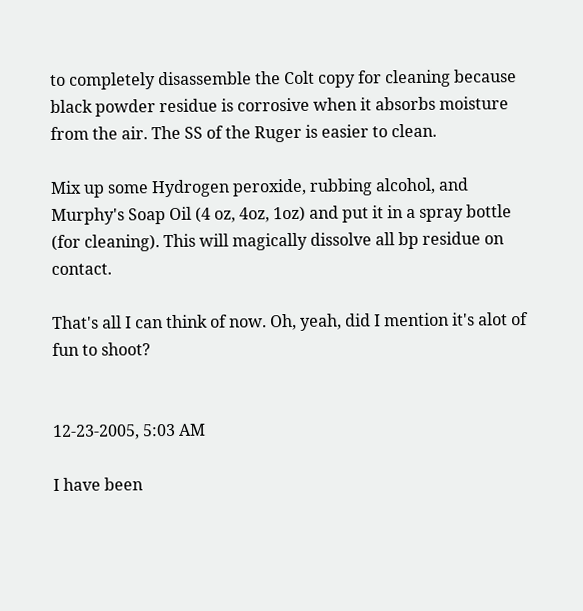to completely disassemble the Colt copy for cleaning because black powder residue is corrosive when it absorbs moisture from the air. The SS of the Ruger is easier to clean.

Mix up some Hydrogen peroxide, rubbing alcohol, and Murphy's Soap Oil (4 oz, 4oz, 1oz) and put it in a spray bottle (for cleaning). This will magically dissolve all bp residue on contact.

That's all I can think of now. Oh, yeah, did I mention it's alot of fun to shoot?


12-23-2005, 5:03 AM

I have been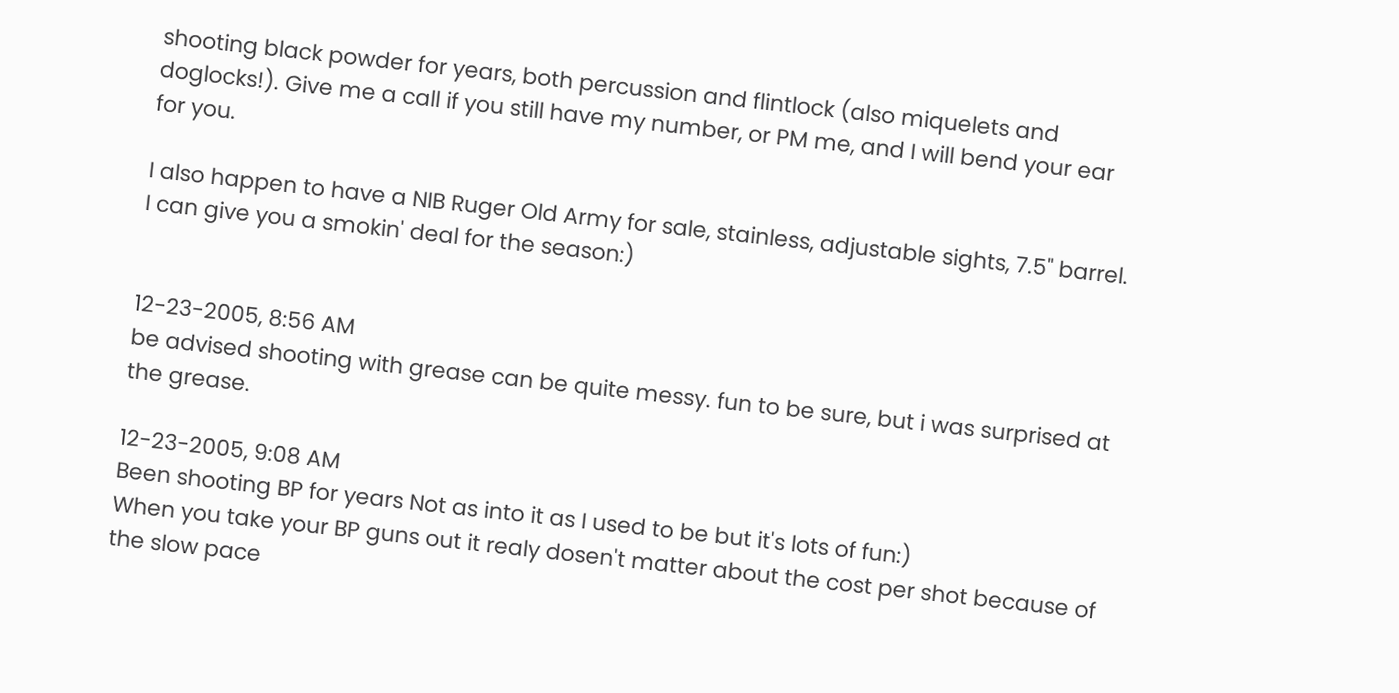shooting black powder for years, both percussion and flintlock (also miquelets and doglocks!). Give me a call if you still have my number, or PM me, and I will bend your ear for you.

I also happen to have a NIB Ruger Old Army for sale, stainless, adjustable sights, 7.5" barrel. I can give you a smokin' deal for the season:)


12-23-2005, 8:56 AM
be advised shooting with grease can be quite messy. fun to be sure, but i was surprised at the grease.

12-23-2005, 9:08 AM
Been shooting BP for years Not as into it as I used to be but it's lots of fun:)
When you take your BP guns out it realy dosen't matter about the cost per shot because of the slow pace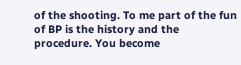of the shooting. To me part of the fun of BP is the history and the procedure. You become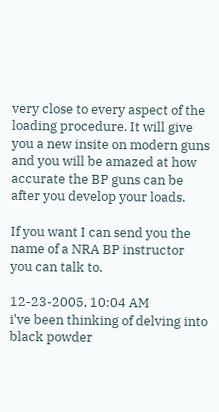very close to every aspect of the loading procedure. It will give you a new insite on modern guns and you will be amazed at how accurate the BP guns can be after you develop your loads.

If you want I can send you the name of a NRA BP instructor you can talk to.

12-23-2005, 10:04 AM
i've been thinking of delving into black powder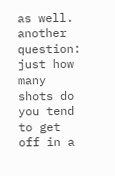as well. another question: just how many shots do you tend to get off in a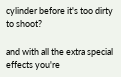cylinder before it's too dirty to shoot?

and with all the extra special effects you're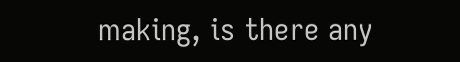making, is there any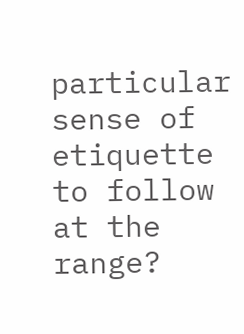particular sense of etiquette to follow at the range?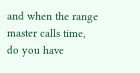and when the range master calls time, do you have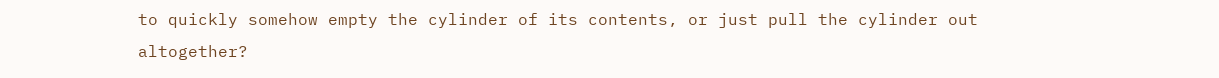to quickly somehow empty the cylinder of its contents, or just pull the cylinder out altogether?